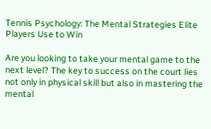Tennis Psychology: The Mental Strategies Elite Players Use to Win

Are you looking to take your mental game to the next level? The key to success on the court lies not only in physical skill but also in mastering the mental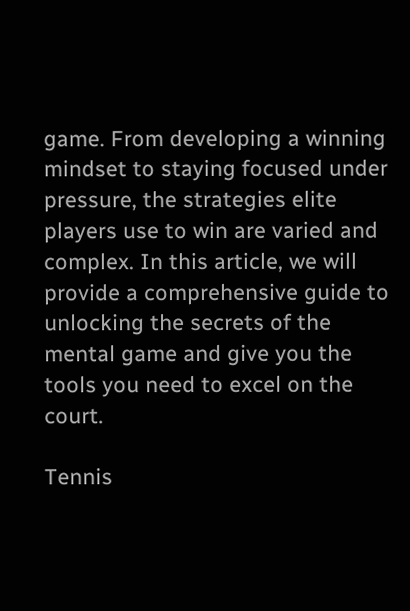game. From developing a winning mindset to staying focused under pressure, the strategies elite players use to win are varied and complex. In this article, we will provide a comprehensive guide to unlocking the secrets of the mental game and give you the tools you need to excel on the court.

Tennis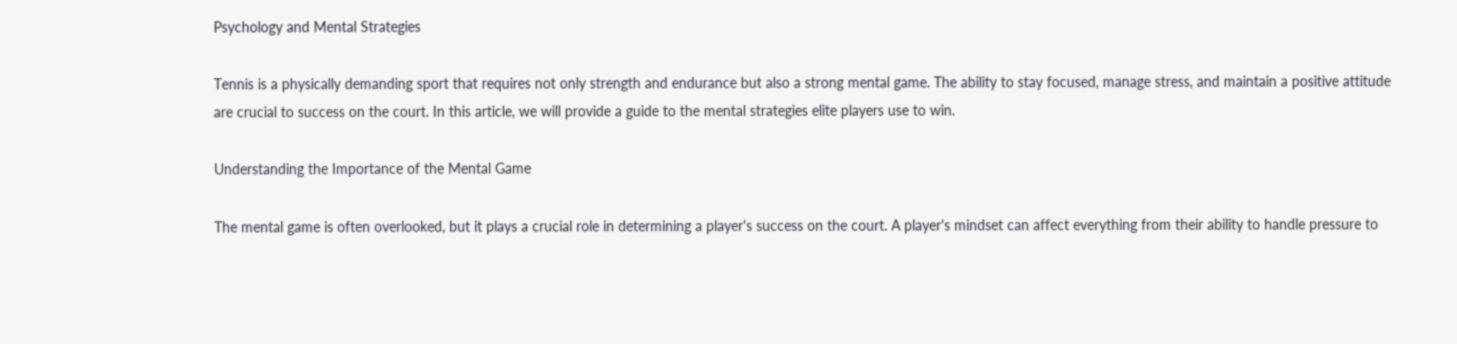Psychology and Mental Strategies

Tennis is a physically demanding sport that requires not only strength and endurance but also a strong mental game. The ability to stay focused, manage stress, and maintain a positive attitude are crucial to success on the court. In this article, we will provide a guide to the mental strategies elite players use to win.

Understanding the Importance of the Mental Game

The mental game is often overlooked, but it plays a crucial role in determining a player's success on the court. A player's mindset can affect everything from their ability to handle pressure to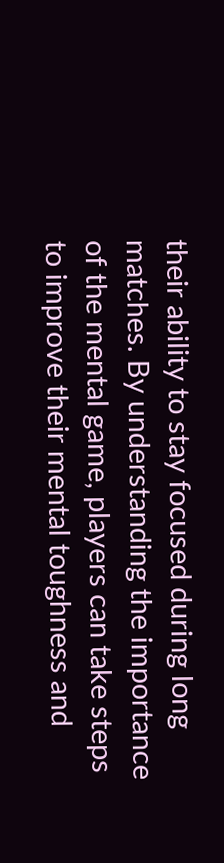their ability to stay focused during long matches. By understanding the importance of the mental game, players can take steps to improve their mental toughness and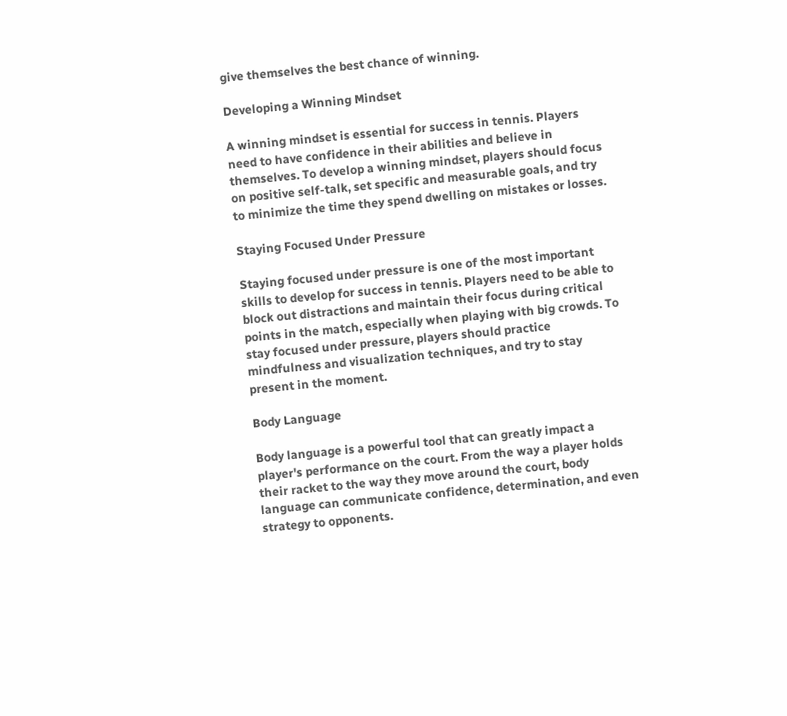give themselves the best chance of winning.

Developing a Winning Mindset

A winning mindset is essential for success in tennis. Players need to have confidence in their abilities and believe in themselves. To develop a winning mindset, players should focus on positive self-talk, set specific and measurable goals, and try to minimize the time they spend dwelling on mistakes or losses.

Staying Focused Under Pressure

Staying focused under pressure is one of the most important skills to develop for success in tennis. Players need to be able to block out distractions and maintain their focus during critical points in the match, especially when playing with big crowds. To stay focused under pressure, players should practice mindfulness and visualization techniques, and try to stay present in the moment.

Body Language

Body language is a powerful tool that can greatly impact a player's performance on the court. From the way a player holds their racket to the way they move around the court, body language can communicate confidence, determination, and even strategy to opponents.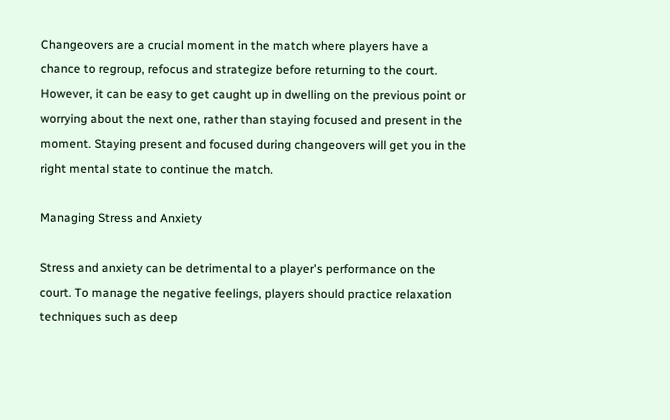Changeovers are a crucial moment in the match where players have a chance to regroup, refocus and strategize before returning to the court. However, it can be easy to get caught up in dwelling on the previous point or worrying about the next one, rather than staying focused and present in the moment. Staying present and focused during changeovers will get you in the right mental state to continue the match.

Managing Stress and Anxiety

Stress and anxiety can be detrimental to a player's performance on the court. To manage the negative feelings, players should practice relaxation techniques such as deep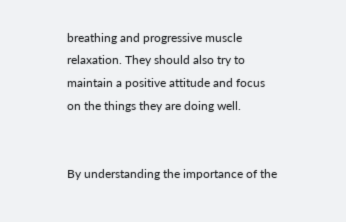breathing and progressive muscle relaxation. They should also try to maintain a positive attitude and focus on the things they are doing well.


By understanding the importance of the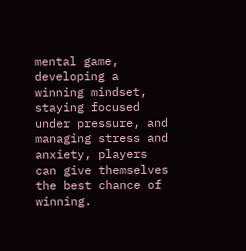mental game, developing a winning mindset, staying focused under pressure, and managing stress and anxiety, players can give themselves the best chance of winning.